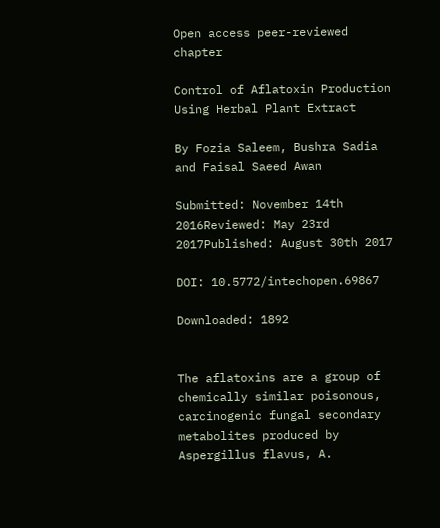Open access peer-reviewed chapter

Control of Aflatoxin Production Using Herbal Plant Extract

By Fozia Saleem, Bushra Sadia and Faisal Saeed Awan

Submitted: November 14th 2016Reviewed: May 23rd 2017Published: August 30th 2017

DOI: 10.5772/intechopen.69867

Downloaded: 1892


The aflatoxins are a group of chemically similar poisonous, carcinogenic fungal secondary metabolites produced by Aspergillus flavus, A.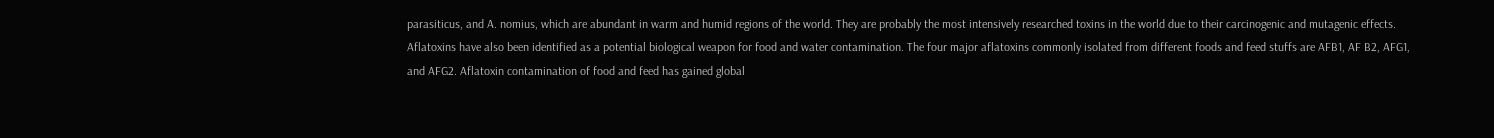parasiticus, and A. nomius, which are abundant in warm and humid regions of the world. They are probably the most intensively researched toxins in the world due to their carcinogenic and mutagenic effects. Aflatoxins have also been identified as a potential biological weapon for food and water contamination. The four major aflatoxins commonly isolated from different foods and feed stuffs are AFB1, AF B2, AFG1, and AFG2. Aflatoxin contamination of food and feed has gained global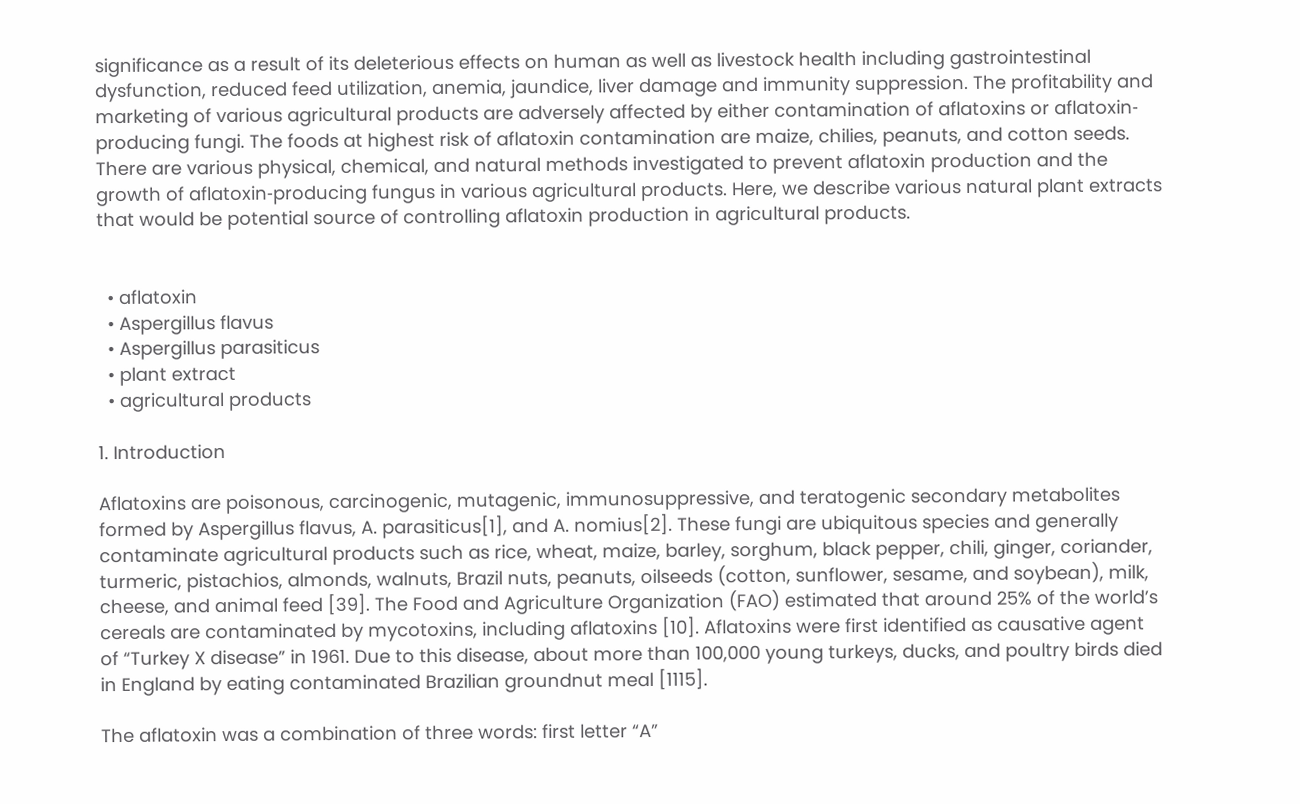significance as a result of its deleterious effects on human as well as livestock health including gastrointestinal dysfunction, reduced feed utilization, anemia, jaundice, liver damage and immunity suppression. The profitability and marketing of various agricultural products are adversely affected by either contamination of aflatoxins or aflatoxin‐producing fungi. The foods at highest risk of aflatoxin contamination are maize, chilies, peanuts, and cotton seeds. There are various physical, chemical, and natural methods investigated to prevent aflatoxin production and the growth of aflatoxin‐producing fungus in various agricultural products. Here, we describe various natural plant extracts that would be potential source of controlling aflatoxin production in agricultural products.


  • aflatoxin
  • Aspergillus flavus
  • Aspergillus parasiticus
  • plant extract
  • agricultural products

1. Introduction

Aflatoxins are poisonous, carcinogenic, mutagenic, immunosuppressive, and teratogenic secondary metabolites formed by Aspergillus flavus, A. parasiticus[1], and A. nomius[2]. These fungi are ubiquitous species and generally contaminate agricultural products such as rice, wheat, maize, barley, sorghum, black pepper, chili, ginger, coriander, turmeric, pistachios, almonds, walnuts, Brazil nuts, peanuts, oilseeds (cotton, sunflower, sesame, and soybean), milk, cheese, and animal feed [39]. The Food and Agriculture Organization (FAO) estimated that around 25% of the world’s cereals are contaminated by mycotoxins, including aflatoxins [10]. Aflatoxins were first identified as causative agent of “Turkey X disease” in 1961. Due to this disease, about more than 100,000 young turkeys, ducks, and poultry birds died in England by eating contaminated Brazilian groundnut meal [1115].

The aflatoxin was a combination of three words: first letter “A”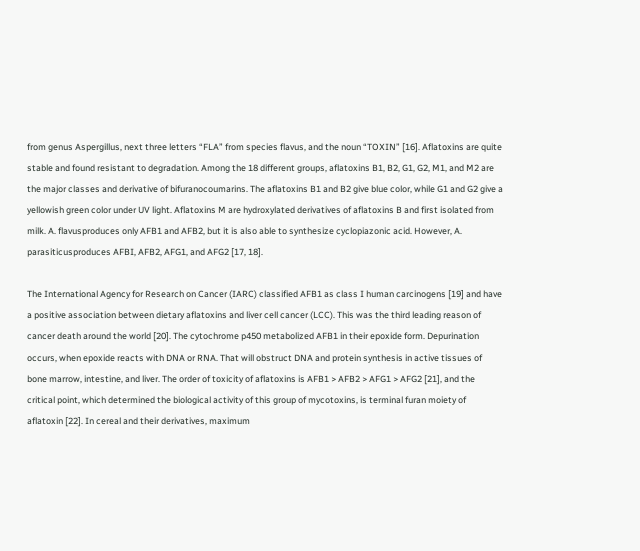from genus Aspergillus, next three letters “FLA” from species flavus, and the noun “TOXIN” [16]. Aflatoxins are quite stable and found resistant to degradation. Among the 18 different groups, aflatoxins B1, B2, G1, G2, M1, and M2 are the major classes and derivative of bifuranocoumarins. The aflatoxins B1 and B2 give blue color, while G1 and G2 give a yellowish green color under UV light. Aflatoxins M are hydroxylated derivatives of aflatoxins B and first isolated from milk. A. flavusproduces only AFB1 and AFB2, but it is also able to synthesize cyclopiazonic acid. However, A. parasiticusproduces AFBI, AFB2, AFG1, and AFG2 [17, 18].

The International Agency for Research on Cancer (IARC) classified AFB1 as class I human carcinogens [19] and have a positive association between dietary aflatoxins and liver cell cancer (LCC). This was the third leading reason of cancer death around the world [20]. The cytochrome p450 metabolized AFB1 in their epoxide form. Depurination occurs, when epoxide reacts with DNA or RNA. That will obstruct DNA and protein synthesis in active tissues of bone marrow, intestine, and liver. The order of toxicity of aflatoxins is AFB1 > AFB2 > AFG1 > AFG2 [21], and the critical point, which determined the biological activity of this group of mycotoxins, is terminal furan moiety of aflatoxin [22]. In cereal and their derivatives, maximum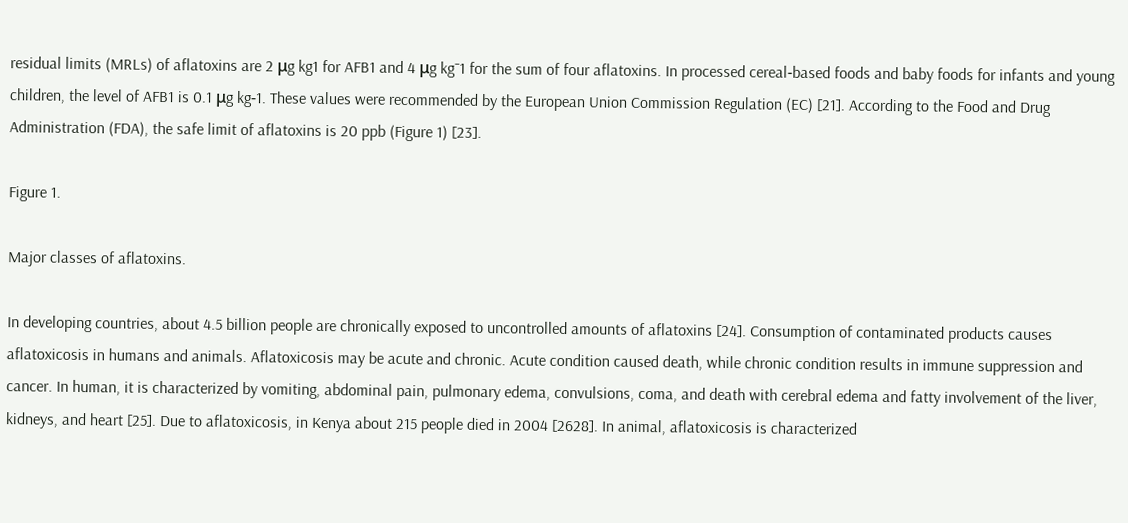residual limits (MRLs) of aflatoxins are 2 μg kg1 for AFB1 and 4 μg kg⁻1 for the sum of four aflatoxins. In processed cereal‐based foods and baby foods for infants and young children, the level of AFB1 is 0.1 μg kg‐1. These values were recommended by the European Union Commission Regulation (EC) [21]. According to the Food and Drug Administration (FDA), the safe limit of aflatoxins is 20 ppb (Figure 1) [23].

Figure 1.

Major classes of aflatoxins.

In developing countries, about 4.5 billion people are chronically exposed to uncontrolled amounts of aflatoxins [24]. Consumption of contaminated products causes aflatoxicosis in humans and animals. Aflatoxicosis may be acute and chronic. Acute condition caused death, while chronic condition results in immune suppression and cancer. In human, it is characterized by vomiting, abdominal pain, pulmonary edema, convulsions, coma, and death with cerebral edema and fatty involvement of the liver, kidneys, and heart [25]. Due to aflatoxicosis, in Kenya about 215 people died in 2004 [2628]. In animal, aflatoxicosis is characterized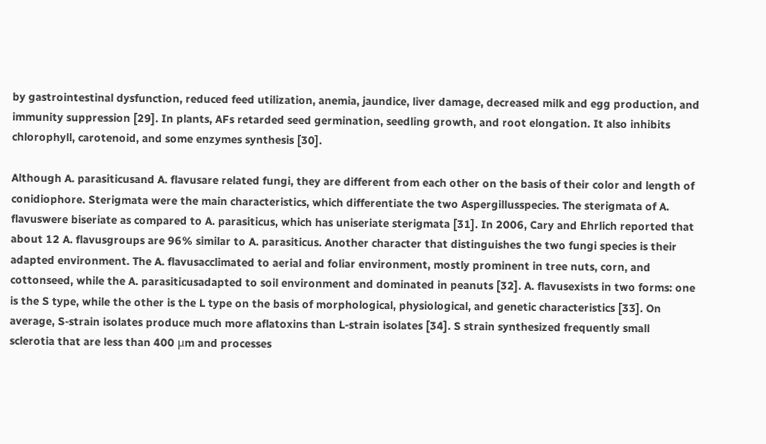by gastrointestinal dysfunction, reduced feed utilization, anemia, jaundice, liver damage, decreased milk and egg production, and immunity suppression [29]. In plants, AFs retarded seed germination, seedling growth, and root elongation. It also inhibits chlorophyll, carotenoid, and some enzymes synthesis [30].

Although A. parasiticusand A. flavusare related fungi, they are different from each other on the basis of their color and length of conidiophore. Sterigmata were the main characteristics, which differentiate the two Aspergillusspecies. The sterigmata of A. flavuswere biseriate as compared to A. parasiticus, which has uniseriate sterigmata [31]. In 2006, Cary and Ehrlich reported that about 12 A. flavusgroups are 96% similar to A. parasiticus. Another character that distinguishes the two fungi species is their adapted environment. The A. flavusacclimated to aerial and foliar environment, mostly prominent in tree nuts, corn, and cottonseed, while the A. parasiticusadapted to soil environment and dominated in peanuts [32]. A. flavusexists in two forms: one is the S type, while the other is the L type on the basis of morphological, physiological, and genetic characteristics [33]. On average, S‐strain isolates produce much more aflatoxins than L‐strain isolates [34]. S strain synthesized frequently small sclerotia that are less than 400 μm and processes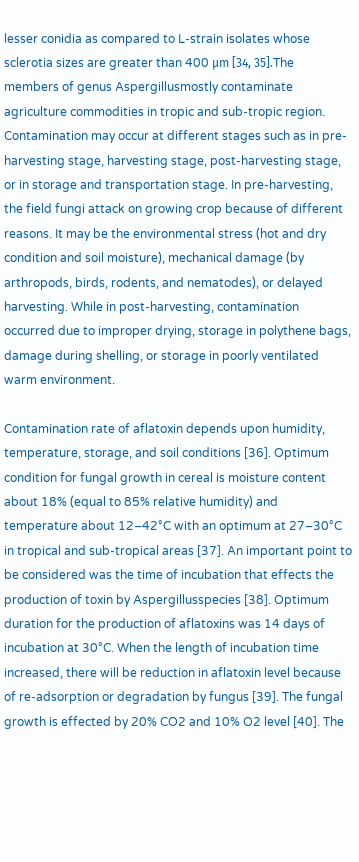lesser conidia as compared to L‐strain isolates whose sclerotia sizes are greater than 400 μm [34, 35].The members of genus Aspergillusmostly contaminate agriculture commodities in tropic and sub‐tropic region. Contamination may occur at different stages such as in pre‐harvesting stage, harvesting stage, post‐harvesting stage, or in storage and transportation stage. In pre‐harvesting, the field fungi attack on growing crop because of different reasons. It may be the environmental stress (hot and dry condition and soil moisture), mechanical damage (by arthropods, birds, rodents, and nematodes), or delayed harvesting. While in post‐harvesting, contamination occurred due to improper drying, storage in polythene bags, damage during shelling, or storage in poorly ventilated warm environment.

Contamination rate of aflatoxin depends upon humidity, temperature, storage, and soil conditions [36]. Optimum condition for fungal growth in cereal is moisture content about 18% (equal to 85% relative humidity) and temperature about 12–42°C with an optimum at 27–30°C in tropical and sub‐tropical areas [37]. An important point to be considered was the time of incubation that effects the production of toxin by Aspergillusspecies [38]. Optimum duration for the production of aflatoxins was 14 days of incubation at 30°C. When the length of incubation time increased, there will be reduction in aflatoxin level because of re‐adsorption or degradation by fungus [39]. The fungal growth is effected by 20% CO2 and 10% O2 level [40]. The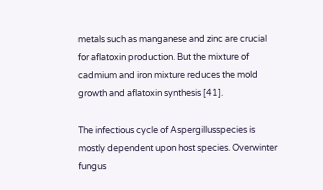metals such as manganese and zinc are crucial for aflatoxin production. But the mixture of cadmium and iron mixture reduces the mold growth and aflatoxin synthesis [41].

The infectious cycle of Aspergillusspecies is mostly dependent upon host species. Overwinter fungus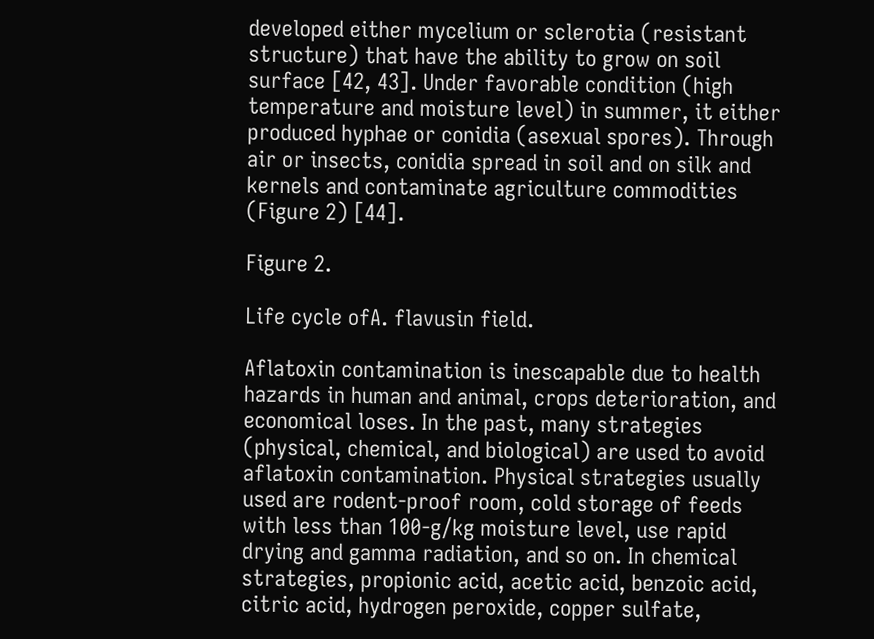developed either mycelium or sclerotia (resistant structure) that have the ability to grow on soil surface [42, 43]. Under favorable condition (high temperature and moisture level) in summer, it either produced hyphae or conidia (asexual spores). Through air or insects, conidia spread in soil and on silk and kernels and contaminate agriculture commodities (Figure 2) [44].

Figure 2.

Life cycle ofA. flavusin field.

Aflatoxin contamination is inescapable due to health hazards in human and animal, crops deterioration, and economical loses. In the past, many strategies (physical, chemical, and biological) are used to avoid aflatoxin contamination. Physical strategies usually used are rodent‐proof room, cold storage of feeds with less than 100‐g/kg moisture level, use rapid drying and gamma radiation, and so on. In chemical strategies, propionic acid, acetic acid, benzoic acid, citric acid, hydrogen peroxide, copper sulfate,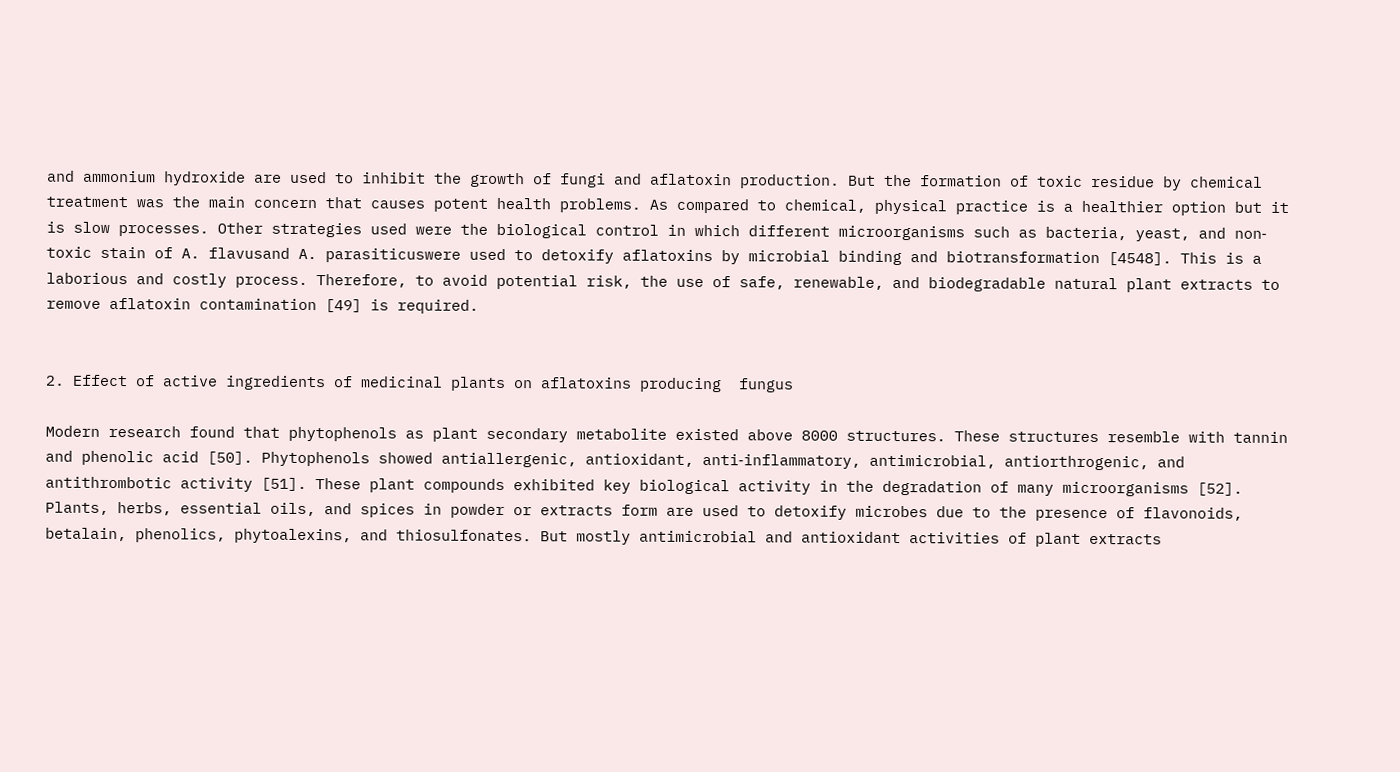and ammonium hydroxide are used to inhibit the growth of fungi and aflatoxin production. But the formation of toxic residue by chemical treatment was the main concern that causes potent health problems. As compared to chemical, physical practice is a healthier option but it is slow processes. Other strategies used were the biological control in which different microorganisms such as bacteria, yeast, and non‐toxic stain of A. flavusand A. parasiticuswere used to detoxify aflatoxins by microbial binding and biotransformation [4548]. This is a laborious and costly process. Therefore, to avoid potential risk, the use of safe, renewable, and biodegradable natural plant extracts to remove aflatoxin contamination [49] is required.


2. Effect of active ingredients of medicinal plants on aflatoxins producing  fungus

Modern research found that phytophenols as plant secondary metabolite existed above 8000 structures. These structures resemble with tannin and phenolic acid [50]. Phytophenols showed antiallergenic, antioxidant, anti‐inflammatory, antimicrobial, antiorthrogenic, and antithrombotic activity [51]. These plant compounds exhibited key biological activity in the degradation of many microorganisms [52]. Plants, herbs, essential oils, and spices in powder or extracts form are used to detoxify microbes due to the presence of flavonoids, betalain, phenolics, phytoalexins, and thiosulfonates. But mostly antimicrobial and antioxidant activities of plant extracts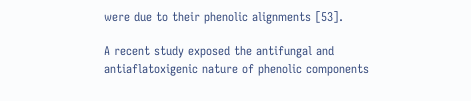were due to their phenolic alignments [53].

A recent study exposed the antifungal and antiaflatoxigenic nature of phenolic components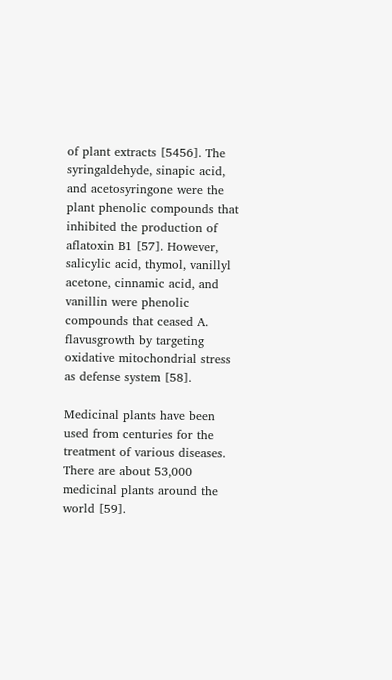of plant extracts [5456]. The syringaldehyde, sinapic acid, and acetosyringone were the plant phenolic compounds that inhibited the production of aflatoxin B1 [57]. However, salicylic acid, thymol, vanillyl acetone, cinnamic acid, and vanillin were phenolic compounds that ceased A. flavusgrowth by targeting oxidative mitochondrial stress as defense system [58].

Medicinal plants have been used from centuries for the treatment of various diseases. There are about 53,000 medicinal plants around the world [59].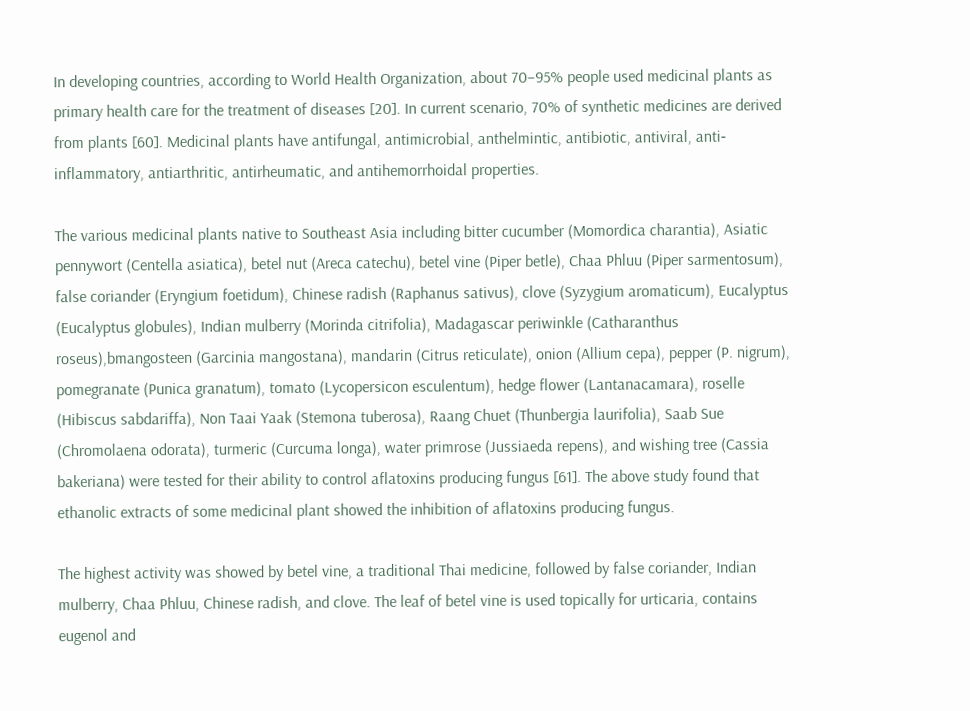In developing countries, according to World Health Organization, about 70–95% people used medicinal plants as primary health care for the treatment of diseases [20]. In current scenario, 70% of synthetic medicines are derived from plants [60]. Medicinal plants have antifungal, antimicrobial, anthelmintic, antibiotic, antiviral, anti‐inflammatory, antiarthritic, antirheumatic, and antihemorrhoidal properties.

The various medicinal plants native to Southeast Asia including bitter cucumber (Momordica charantia), Asiatic pennywort (Centella asiatica), betel nut (Areca catechu), betel vine (Piper betle), Chaa Phluu (Piper sarmentosum), false coriander (Eryngium foetidum), Chinese radish (Raphanus sativus), clove (Syzygium aromaticum), Eucalyptus (Eucalyptus globules), Indian mulberry (Morinda citrifolia), Madagascar periwinkle (Catharanthus roseus),bmangosteen (Garcinia mangostana), mandarin (Citrus reticulate), onion (Allium cepa), pepper (P. nigrum), pomegranate (Punica granatum), tomato (Lycopersicon esculentum), hedge flower (Lantanacamara), roselle (Hibiscus sabdariffa), Non Taai Yaak (Stemona tuberosa), Raang Chuet (Thunbergia laurifolia), Saab Sue (Chromolaena odorata), turmeric (Curcuma longa), water primrose (Jussiaeda repens), and wishing tree (Cassia bakeriana) were tested for their ability to control aflatoxins producing fungus [61]. The above study found that ethanolic extracts of some medicinal plant showed the inhibition of aflatoxins producing fungus.

The highest activity was showed by betel vine, a traditional Thai medicine, followed by false coriander, Indian mulberry, Chaa Phluu, Chinese radish, and clove. The leaf of betel vine is used topically for urticaria, contains eugenol and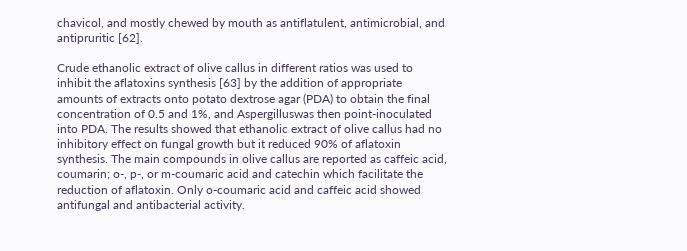chavicol, and mostly chewed by mouth as antiflatulent, antimicrobial, and antipruritic [62].

Crude ethanolic extract of olive callus in different ratios was used to inhibit the aflatoxins synthesis [63] by the addition of appropriate amounts of extracts onto potato dextrose agar (PDA) to obtain the final concentration of 0.5 and 1%, and Aspergilluswas then point‐inoculated into PDA. The results showed that ethanolic extract of olive callus had no inhibitory effect on fungal growth but it reduced 90% of aflatoxin synthesis. The main compounds in olive callus are reported as caffeic acid, coumarin; o‐, p‐, or m‐coumaric acid and catechin which facilitate the reduction of aflatoxin. Only o‐coumaric acid and caffeic acid showed antifungal and antibacterial activity.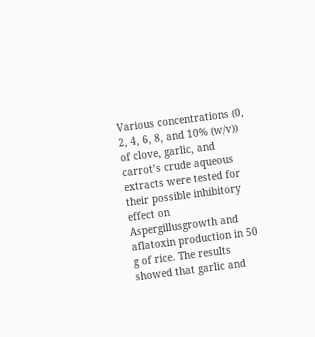Various concentrations (0, 2, 4, 6, 8, and 10% (w/v)) of clove, garlic, and carrot’s crude aqueous extracts were tested for their possible inhibitory effect on Aspergillusgrowth and aflatoxin production in 50 g of rice. The results showed that garlic and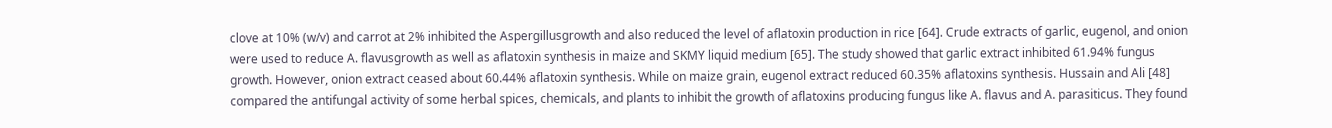clove at 10% (w/v) and carrot at 2% inhibited the Aspergillusgrowth and also reduced the level of aflatoxin production in rice [64]. Crude extracts of garlic, eugenol, and onion were used to reduce A. flavusgrowth as well as aflatoxin synthesis in maize and SKMY liquid medium [65]. The study showed that garlic extract inhibited 61.94% fungus growth. However, onion extract ceased about 60.44% aflatoxin synthesis. While on maize grain, eugenol extract reduced 60.35% aflatoxins synthesis. Hussain and Ali [48] compared the antifungal activity of some herbal spices, chemicals, and plants to inhibit the growth of aflatoxins producing fungus like A. flavus and A. parasiticus. They found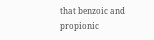that benzoic and propionic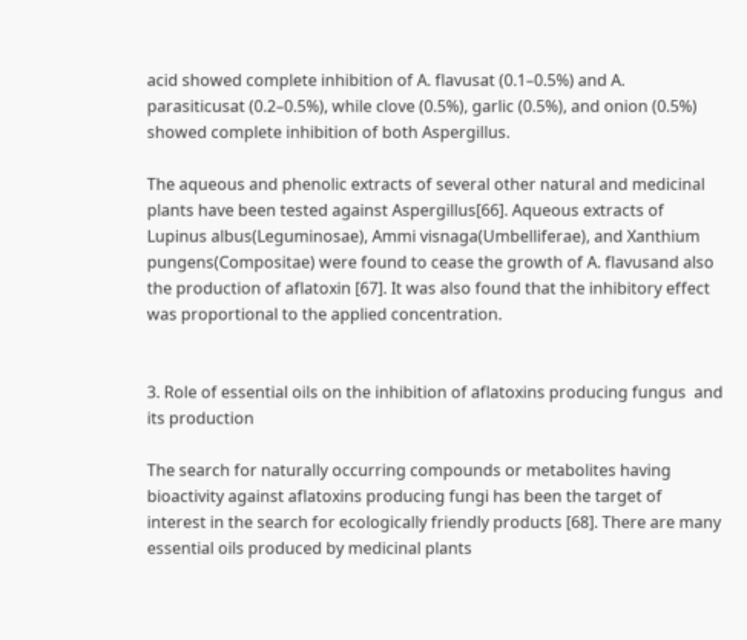acid showed complete inhibition of A. flavusat (0.1–0.5%) and A. parasiticusat (0.2–0.5%), while clove (0.5%), garlic (0.5%), and onion (0.5%) showed complete inhibition of both Aspergillus.

The aqueous and phenolic extracts of several other natural and medicinal plants have been tested against Aspergillus[66]. Aqueous extracts of Lupinus albus(Leguminosae), Ammi visnaga(Umbelliferae), and Xanthium pungens(Compositae) were found to cease the growth of A. flavusand also the production of aflatoxin [67]. It was also found that the inhibitory effect was proportional to the applied concentration.


3. Role of essential oils on the inhibition of aflatoxins producing fungus  and its production

The search for naturally occurring compounds or metabolites having bioactivity against aflatoxins producing fungi has been the target of interest in the search for ecologically friendly products [68]. There are many essential oils produced by medicinal plants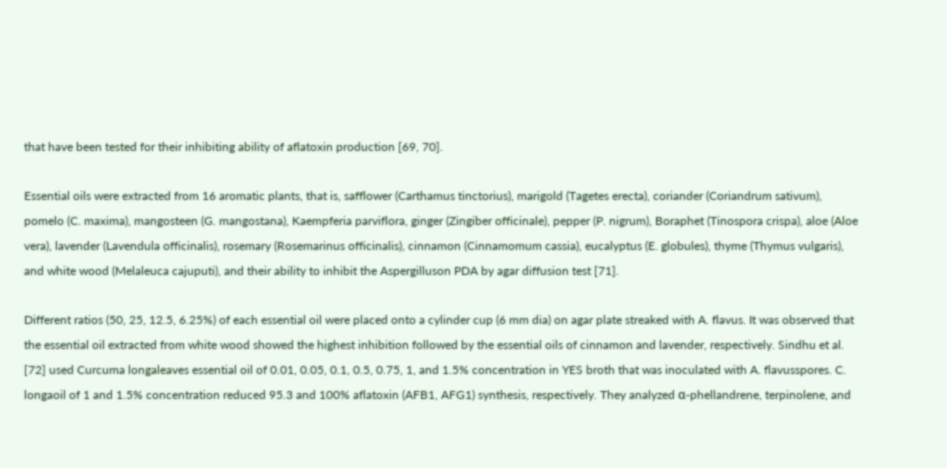that have been tested for their inhibiting ability of aflatoxin production [69, 70].

Essential oils were extracted from 16 aromatic plants, that is, safflower (Carthamus tinctorius), marigold (Tagetes erecta), coriander (Coriandrum sativum), pomelo (C. maxima), mangosteen (G. mangostana), Kaempferia parviflora, ginger (Zingiber officinale), pepper (P. nigrum), Boraphet (Tinospora crispa), aloe (Aloe vera), lavender (Lavendula officinalis), rosemary (Rosemarinus officinalis), cinnamon (Cinnamomum cassia), eucalyptus (E. globules), thyme (Thymus vulgaris), and white wood (Melaleuca cajuputi), and their ability to inhibit the Aspergilluson PDA by agar diffusion test [71].

Different ratios (50, 25, 12.5, 6.25%) of each essential oil were placed onto a cylinder cup (6 mm dia) on agar plate streaked with A. flavus. It was observed that the essential oil extracted from white wood showed the highest inhibition followed by the essential oils of cinnamon and lavender, respectively. Sindhu et al. [72] used Curcuma longaleaves essential oil of 0.01, 0.05, 0.1, 0.5, 0.75, 1, and 1.5% concentration in YES broth that was inoculated with A. flavusspores. C. longaoil of 1 and 1.5% concentration reduced 95.3 and 100% aflatoxin (AFB1, AFG1) synthesis, respectively. They analyzed α‐phellandrene, terpinolene, and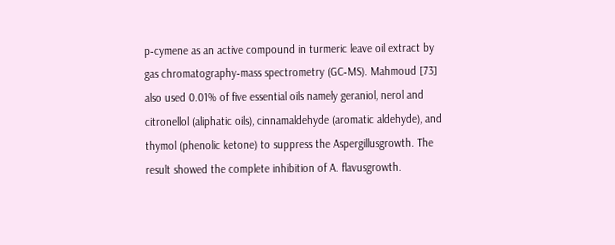p‐cymene as an active compound in turmeric leave oil extract by gas chromatography‐mass spectrometry (GC‐MS). Mahmoud [73] also used 0.01% of five essential oils namely geraniol, nerol and citronellol (aliphatic oils), cinnamaldehyde (aromatic aldehyde), and thymol (phenolic ketone) to suppress the Aspergillusgrowth. The result showed the complete inhibition of A. flavusgrowth.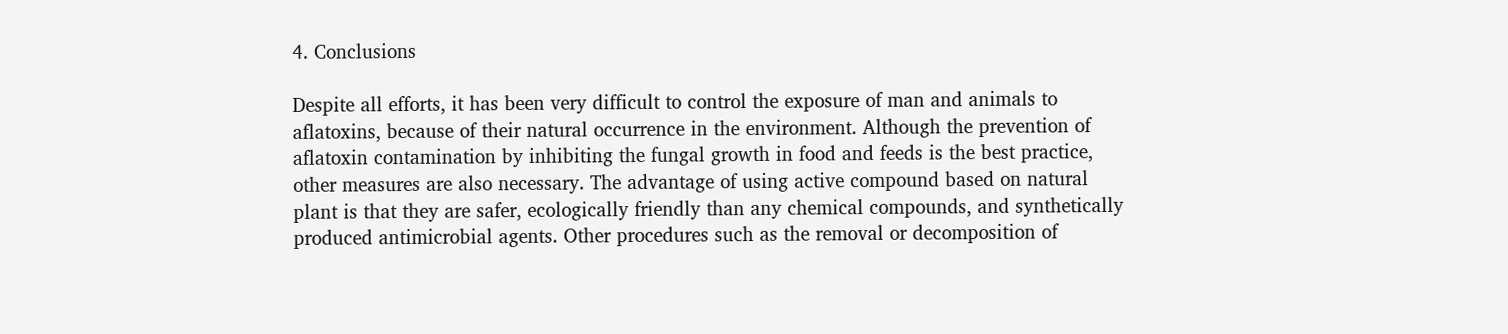4. Conclusions

Despite all efforts, it has been very difficult to control the exposure of man and animals to aflatoxins, because of their natural occurrence in the environment. Although the prevention of aflatoxin contamination by inhibiting the fungal growth in food and feeds is the best practice, other measures are also necessary. The advantage of using active compound based on natural plant is that they are safer, ecologically friendly than any chemical compounds, and synthetically produced antimicrobial agents. Other procedures such as the removal or decomposition of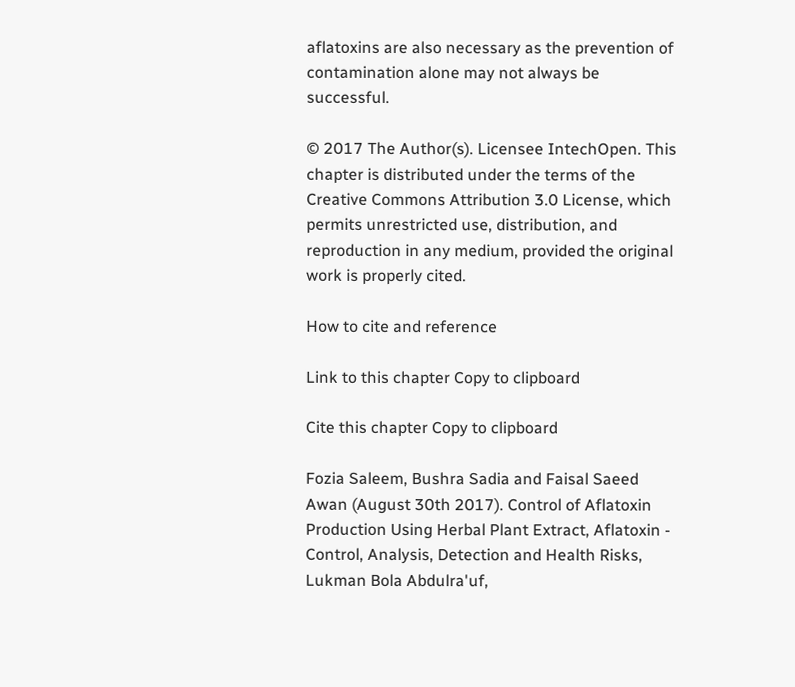aflatoxins are also necessary as the prevention of contamination alone may not always be successful.

© 2017 The Author(s). Licensee IntechOpen. This chapter is distributed under the terms of the Creative Commons Attribution 3.0 License, which permits unrestricted use, distribution, and reproduction in any medium, provided the original work is properly cited.

How to cite and reference

Link to this chapter Copy to clipboard

Cite this chapter Copy to clipboard

Fozia Saleem, Bushra Sadia and Faisal Saeed Awan (August 30th 2017). Control of Aflatoxin Production Using Herbal Plant Extract, Aflatoxin - Control, Analysis, Detection and Health Risks, Lukman Bola Abdulra'uf,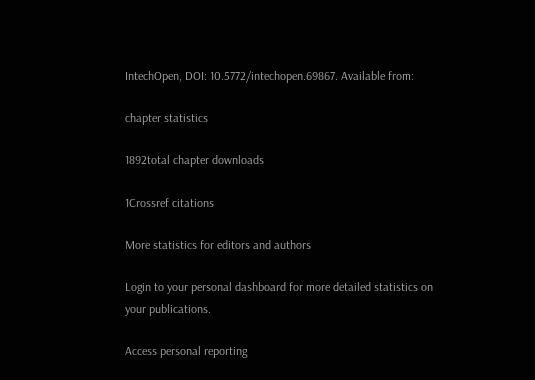IntechOpen, DOI: 10.5772/intechopen.69867. Available from:

chapter statistics

1892total chapter downloads

1Crossref citations

More statistics for editors and authors

Login to your personal dashboard for more detailed statistics on your publications.

Access personal reporting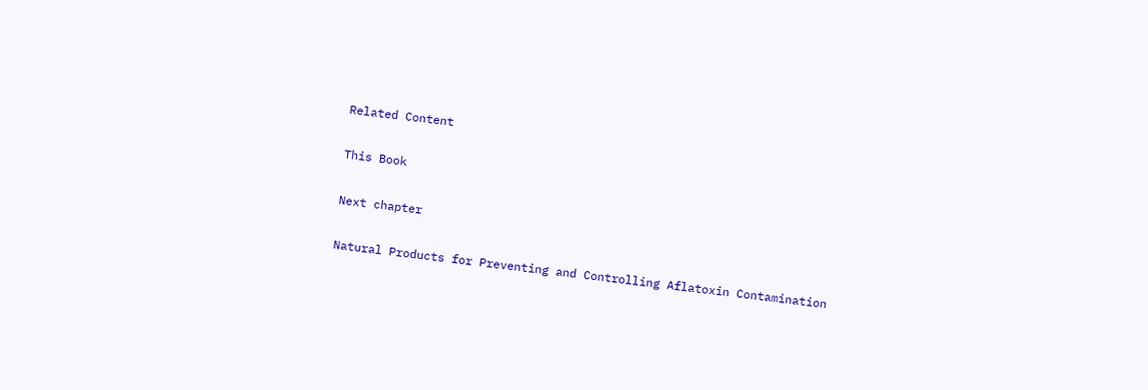Related Content

This Book

Next chapter

Natural Products for Preventing and Controlling Aflatoxin Contamination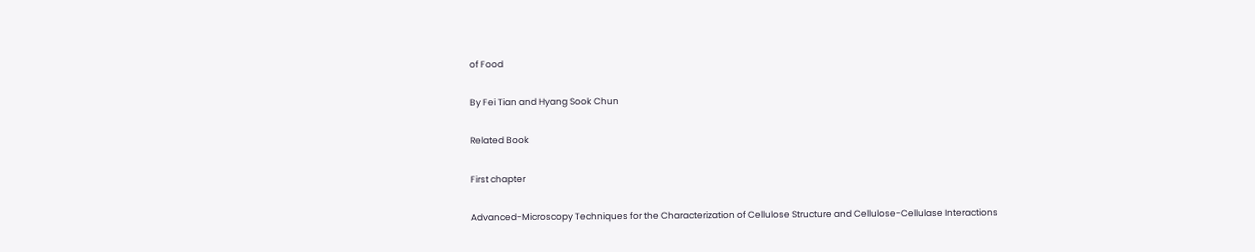of Food

By Fei Tian and Hyang Sook Chun

Related Book

First chapter

Advanced-Microscopy Techniques for the Characterization of Cellulose Structure and Cellulose-Cellulase Interactions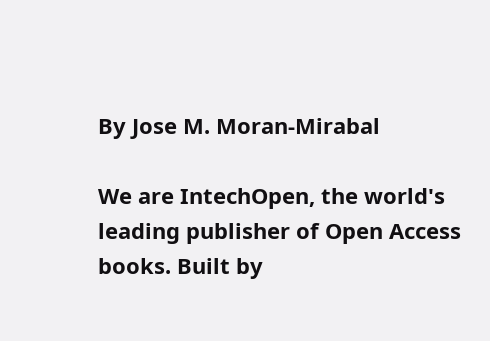By Jose M. Moran-Mirabal

We are IntechOpen, the world's leading publisher of Open Access books. Built by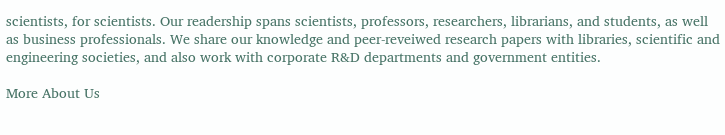scientists, for scientists. Our readership spans scientists, professors, researchers, librarians, and students, as well as business professionals. We share our knowledge and peer-reveiwed research papers with libraries, scientific and engineering societies, and also work with corporate R&D departments and government entities.

More About Us